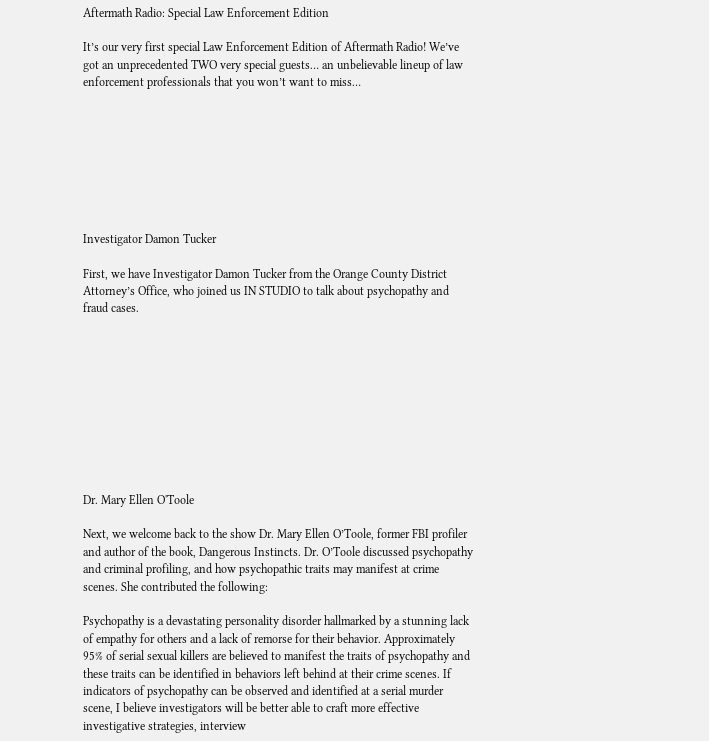Aftermath Radio: Special Law Enforcement Edition

It’s our very first special Law Enforcement Edition of Aftermath Radio! We’ve got an unprecedented TWO very special guests… an unbelievable lineup of law enforcement professionals that you won’t want to miss…








Investigator Damon Tucker

First, we have Investigator Damon Tucker from the Orange County District Attorney’s Office, who joined us IN STUDIO to talk about psychopathy and fraud cases.










Dr. Mary Ellen O'Toole

Next, we welcome back to the show Dr. Mary Ellen O’Toole, former FBI profiler and author of the book, Dangerous Instincts. Dr. O’Toole discussed psychopathy and criminal profiling, and how psychopathic traits may manifest at crime scenes. She contributed the following:

Psychopathy is a devastating personality disorder hallmarked by a stunning lack of empathy for others and a lack of remorse for their behavior. Approximately 95% of serial sexual killers are believed to manifest the traits of psychopathy and these traits can be identified in behaviors left behind at their crime scenes. If indicators of psychopathy can be observed and identified at a serial murder scene, I believe investigators will be better able to craft more effective investigative strategies, interview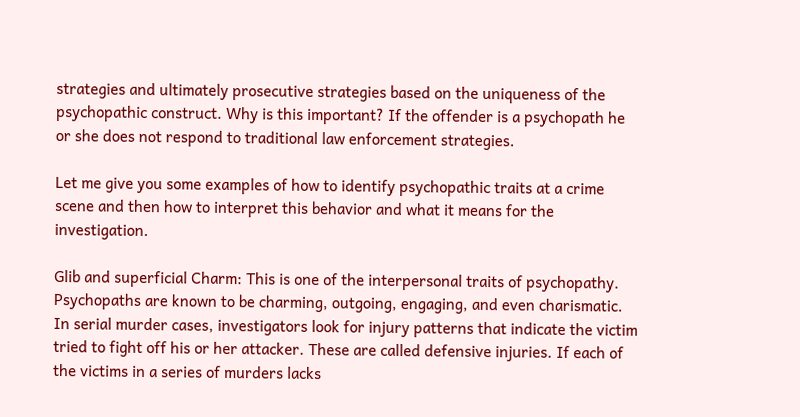strategies and ultimately prosecutive strategies based on the uniqueness of the psychopathic construct. Why is this important? If the offender is a psychopath he or she does not respond to traditional law enforcement strategies.

Let me give you some examples of how to identify psychopathic traits at a crime scene and then how to interpret this behavior and what it means for the investigation.

Glib and superficial Charm: This is one of the interpersonal traits of psychopathy. Psychopaths are known to be charming, outgoing, engaging, and even charismatic. In serial murder cases, investigators look for injury patterns that indicate the victim tried to fight off his or her attacker. These are called defensive injuries. If each of the victims in a series of murders lacks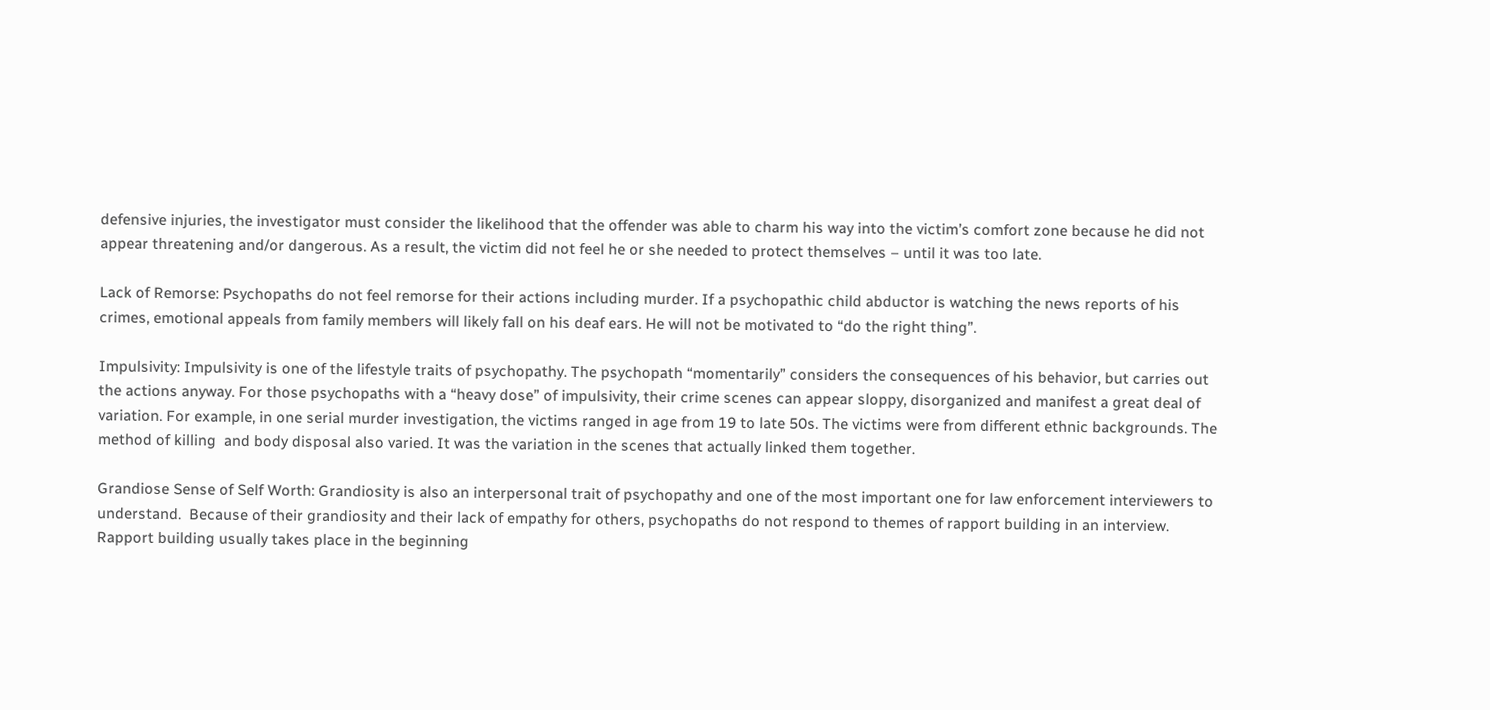defensive injuries, the investigator must consider the likelihood that the offender was able to charm his way into the victim’s comfort zone because he did not appear threatening and/or dangerous. As a result, the victim did not feel he or she needed to protect themselves – until it was too late.

Lack of Remorse: Psychopaths do not feel remorse for their actions including murder. If a psychopathic child abductor is watching the news reports of his crimes, emotional appeals from family members will likely fall on his deaf ears. He will not be motivated to “do the right thing”.

Impulsivity: Impulsivity is one of the lifestyle traits of psychopathy. The psychopath “momentarily” considers the consequences of his behavior, but carries out the actions anyway. For those psychopaths with a “heavy dose” of impulsivity, their crime scenes can appear sloppy, disorganized and manifest a great deal of variation. For example, in one serial murder investigation, the victims ranged in age from 19 to late 50s. The victims were from different ethnic backgrounds. The method of killing  and body disposal also varied. It was the variation in the scenes that actually linked them together.

Grandiose Sense of Self Worth: Grandiosity is also an interpersonal trait of psychopathy and one of the most important one for law enforcement interviewers to understand.  Because of their grandiosity and their lack of empathy for others, psychopaths do not respond to themes of rapport building in an interview. Rapport building usually takes place in the beginning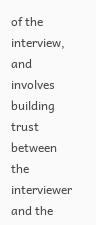of the interview, and involves building trust between the interviewer and the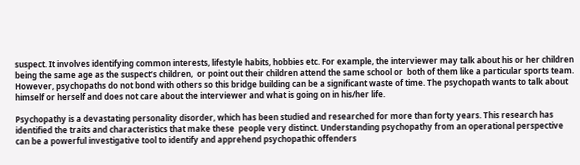suspect. It involves identifying common interests, lifestyle habits, hobbies etc. For example, the interviewer may talk about his or her children being the same age as the suspect’s children,  or point out their children attend the same school or  both of them like a particular sports team. However, psychopaths do not bond with others so this bridge building can be a significant waste of time. The psychopath wants to talk about himself or herself and does not care about the interviewer and what is going on in his/her life.

Psychopathy is a devastating personality disorder, which has been studied and researched for more than forty years. This research has identified the traits and characteristics that make these  people very distinct. Understanding psychopathy from an operational perspective can be a powerful investigative tool to identify and apprehend psychopathic offenders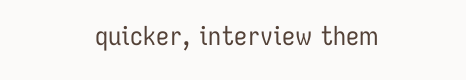quicker, interview them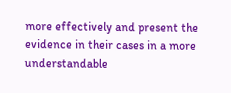more effectively and present the evidence in their cases in a more understandable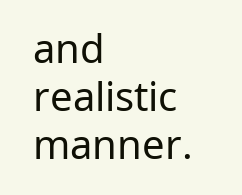and realistic manner.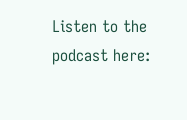Listen to the podcast here: